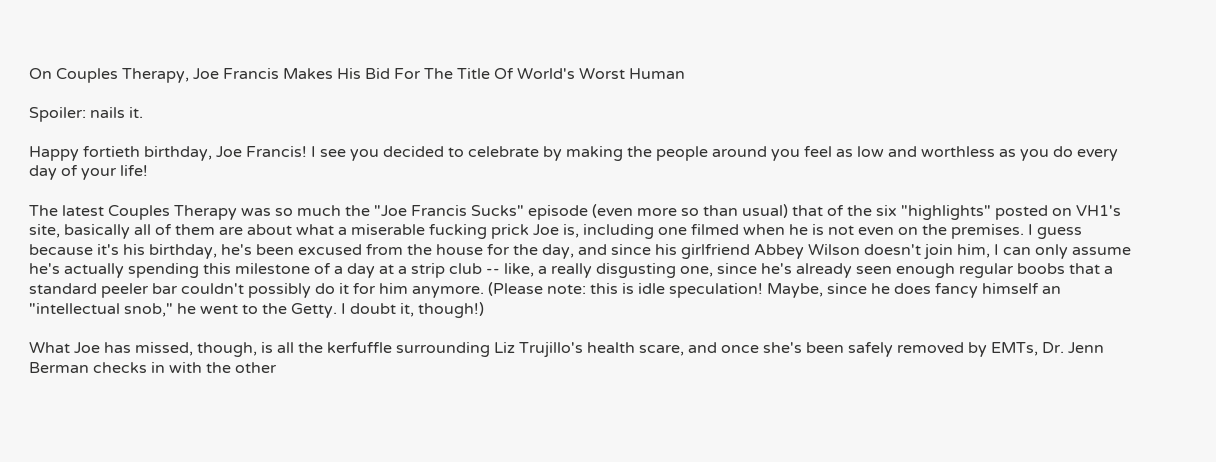On Couples Therapy, Joe Francis Makes His Bid For The Title Of World's Worst Human

Spoiler: nails it.

Happy fortieth birthday, Joe Francis! I see you decided to celebrate by making the people around you feel as low and worthless as you do every day of your life!

The latest Couples Therapy was so much the "Joe Francis Sucks" episode (even more so than usual) that of the six "highlights" posted on VH1's site, basically all of them are about what a miserable fucking prick Joe is, including one filmed when he is not even on the premises. I guess because it's his birthday, he's been excused from the house for the day, and since his girlfriend Abbey Wilson doesn't join him, I can only assume he's actually spending this milestone of a day at a strip club -- like, a really disgusting one, since he's already seen enough regular boobs that a standard peeler bar couldn't possibly do it for him anymore. (Please note: this is idle speculation! Maybe, since he does fancy himself an "intellectual snob," he went to the Getty. I doubt it, though!)

What Joe has missed, though, is all the kerfuffle surrounding Liz Trujillo's health scare, and once she's been safely removed by EMTs, Dr. Jenn Berman checks in with the other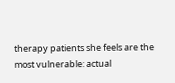therapy patients she feels are the most vulnerable: actual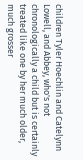children Tyler Hoechlin and Catelynn Lowell, and Abbey, who's not chronologically a child but is certainly treated like one by her much older, much grosser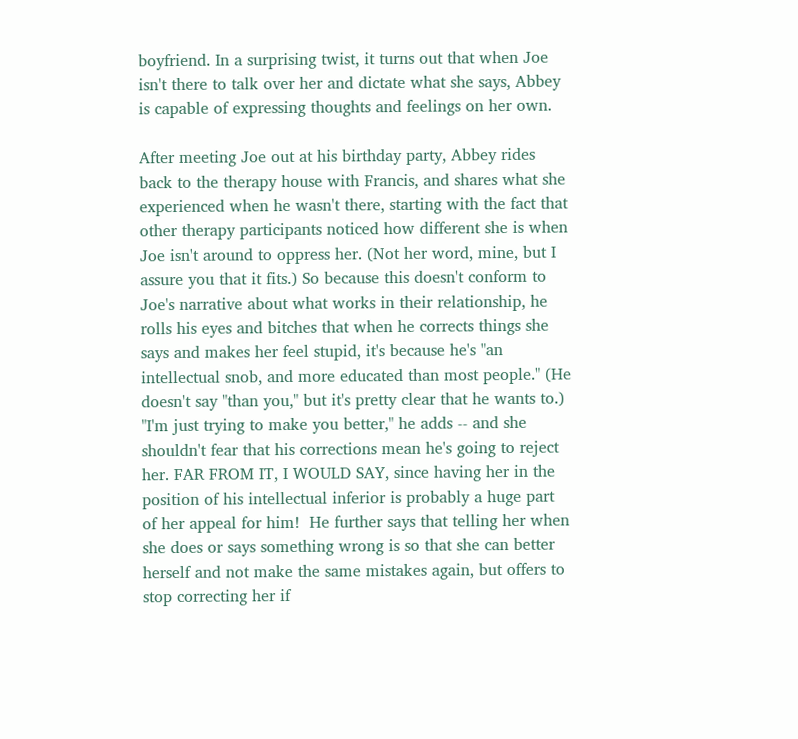boyfriend. In a surprising twist, it turns out that when Joe isn't there to talk over her and dictate what she says, Abbey is capable of expressing thoughts and feelings on her own.

After meeting Joe out at his birthday party, Abbey rides back to the therapy house with Francis, and shares what she experienced when he wasn't there, starting with the fact that other therapy participants noticed how different she is when Joe isn't around to oppress her. (Not her word, mine, but I assure you that it fits.) So because this doesn't conform to Joe's narrative about what works in their relationship, he rolls his eyes and bitches that when he corrects things she says and makes her feel stupid, it's because he's "an intellectual snob, and more educated than most people." (He doesn't say "than you," but it's pretty clear that he wants to.) "I'm just trying to make you better," he adds -- and she shouldn't fear that his corrections mean he's going to reject her. FAR FROM IT, I WOULD SAY, since having her in the position of his intellectual inferior is probably a huge part of her appeal for him!  He further says that telling her when she does or says something wrong is so that she can better herself and not make the same mistakes again, but offers to stop correcting her if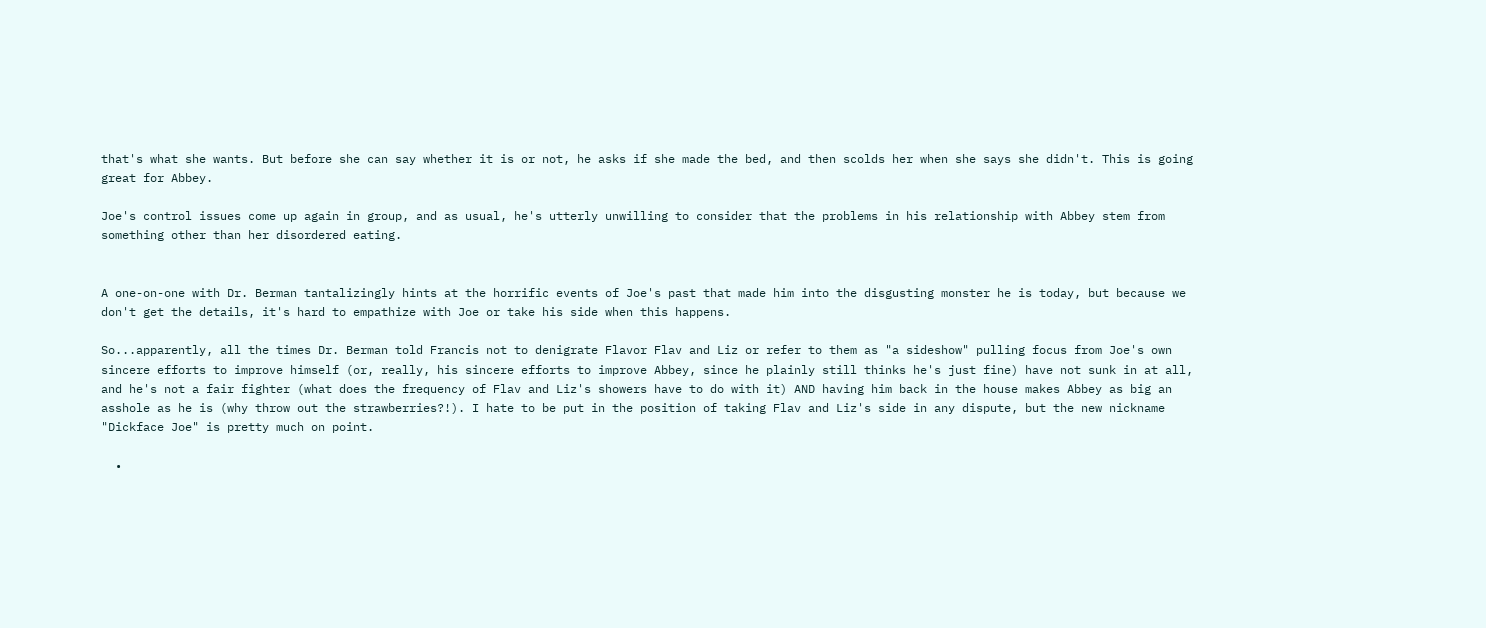that's what she wants. But before she can say whether it is or not, he asks if she made the bed, and then scolds her when she says she didn't. This is going great for Abbey.

Joe's control issues come up again in group, and as usual, he's utterly unwilling to consider that the problems in his relationship with Abbey stem from something other than her disordered eating.


A one-on-one with Dr. Berman tantalizingly hints at the horrific events of Joe's past that made him into the disgusting monster he is today, but because we don't get the details, it's hard to empathize with Joe or take his side when this happens.

So...apparently, all the times Dr. Berman told Francis not to denigrate Flavor Flav and Liz or refer to them as "a sideshow" pulling focus from Joe's own sincere efforts to improve himself (or, really, his sincere efforts to improve Abbey, since he plainly still thinks he's just fine) have not sunk in at all, and he's not a fair fighter (what does the frequency of Flav and Liz's showers have to do with it) AND having him back in the house makes Abbey as big an asshole as he is (why throw out the strawberries?!). I hate to be put in the position of taking Flav and Liz's side in any dispute, but the new nickname "Dickface Joe" is pretty much on point.

  •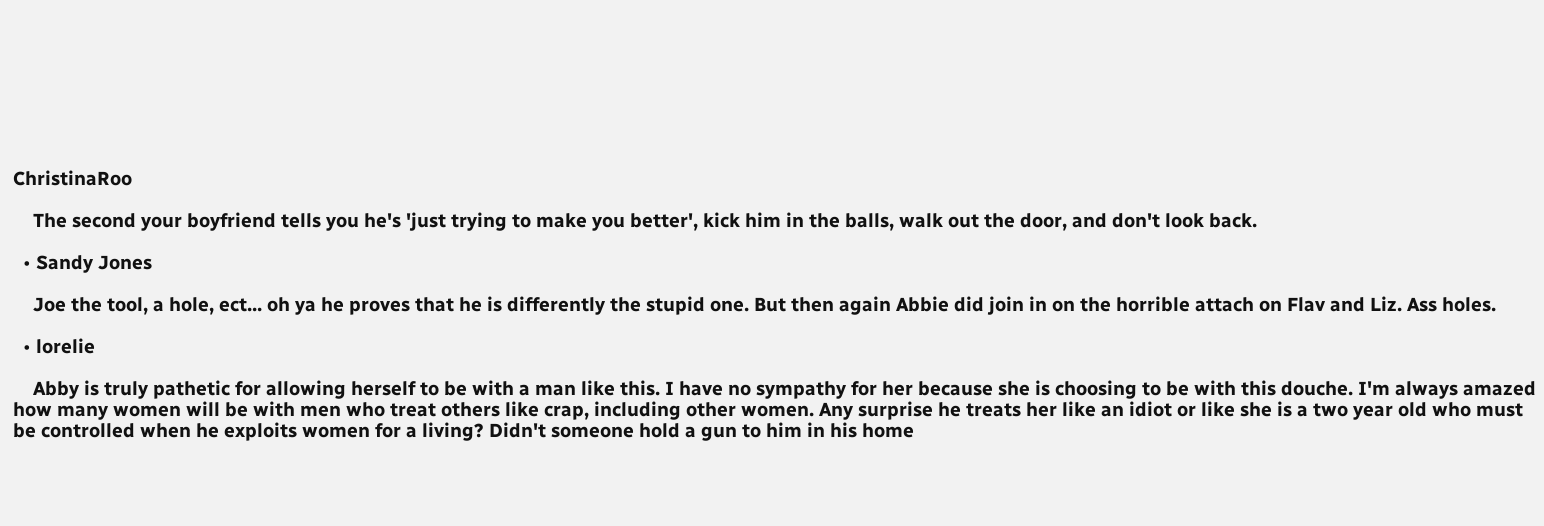ChristinaRoo

    The second your boyfriend tells you he's 'just trying to make you better', kick him in the balls, walk out the door, and don't look back.

  • Sandy Jones

    Joe the tool, a hole, ect... oh ya he proves that he is differently the stupid one. But then again Abbie did join in on the horrible attach on Flav and Liz. Ass holes.

  • lorelie

    Abby is truly pathetic for allowing herself to be with a man like this. I have no sympathy for her because she is choosing to be with this douche. I'm always amazed how many women will be with men who treat others like crap, including other women. Any surprise he treats her like an idiot or like she is a two year old who must be controlled when he exploits women for a living? Didn't someone hold a gun to him in his home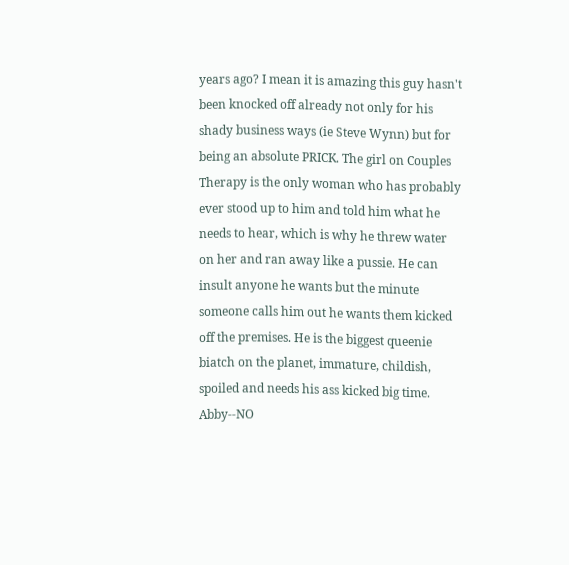years ago? I mean it is amazing this guy hasn't been knocked off already not only for his shady business ways (ie Steve Wynn) but for being an absolute PRICK. The girl on Couples Therapy is the only woman who has probably ever stood up to him and told him what he needs to hear, which is why he threw water on her and ran away like a pussie. He can insult anyone he wants but the minute someone calls him out he wants them kicked off the premises. He is the biggest queenie biatch on the planet, immature, childish, spoiled and needs his ass kicked big time. Abby--NO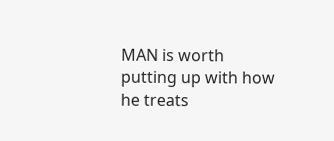MAN is worth putting up with how he treats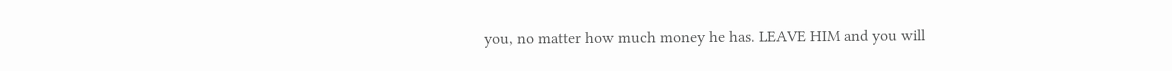you, no matter how much money he has. LEAVE HIM and you will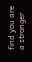find you are a stronger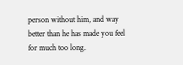person without him, and way better than he has made you feel for much too long.